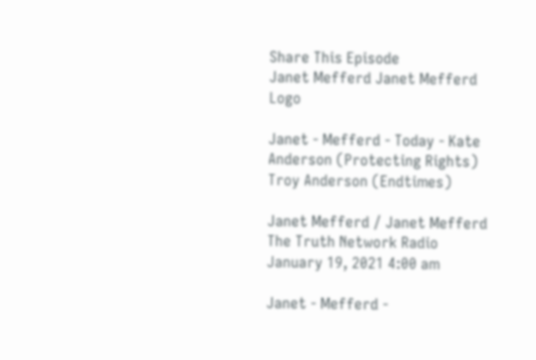Share This Episode
Janet Mefferd Janet Mefferd Logo

Janet - Mefferd - Today - Kate Anderson (Protecting Rights) Troy Anderson (Endtimes)

Janet Mefferd / Janet Mefferd
The Truth Network Radio
January 19, 2021 4:00 am

Janet - Mefferd -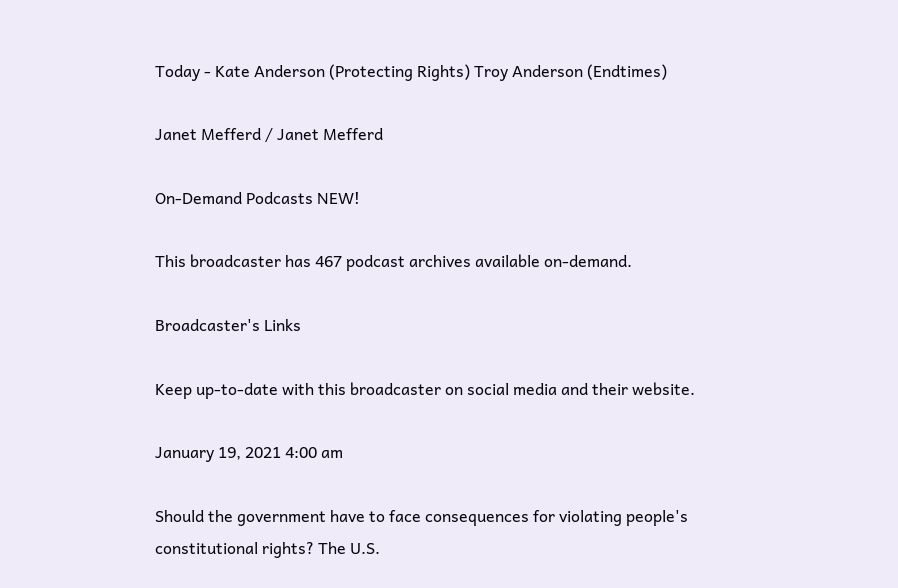Today - Kate Anderson (Protecting Rights) Troy Anderson (Endtimes)

Janet Mefferd / Janet Mefferd

On-Demand Podcasts NEW!

This broadcaster has 467 podcast archives available on-demand.

Broadcaster's Links

Keep up-to-date with this broadcaster on social media and their website.

January 19, 2021 4:00 am

Should the government have to face consequences for violating people's constitutional rights? The U.S.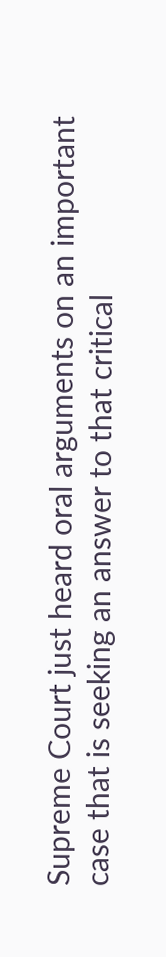Supreme Court just heard oral arguments on an important case that is seeking an answer to that critical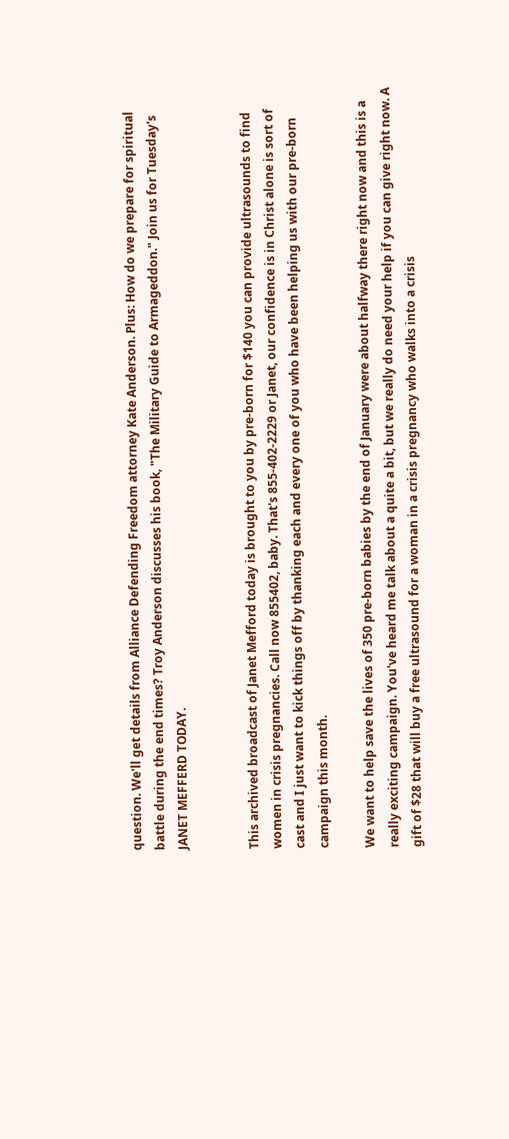question. We'll get details from Alliance Defending Freedom attorney Kate Anderson. Plus: How do we prepare for spiritual battle during the end times? Troy Anderson discusses his book, "The Military Guide to Armageddon." Join us for Tuesday's JANET MEFFERD TODAY.


This archived broadcast of Janet Mefford today is brought to you by pre-born for $140 you can provide ultrasounds to find women in crisis pregnancies. Call now 855402, baby. That's 855-402-2229 or Janet, our confidence is in Christ alone is sort of cast and I just want to kick things off by thanking each and every one of you who have been helping us with our pre-born campaign this month.

We want to help save the lives of 350 pre-born babies by the end of January were about halfway there right now and this is a really exciting campaign. You've heard me talk about a quite a bit, but we really do need your help if you can give right now. A gift of $28 that will buy a free ultrasound for a woman in a crisis pregnancy who walks into a crisis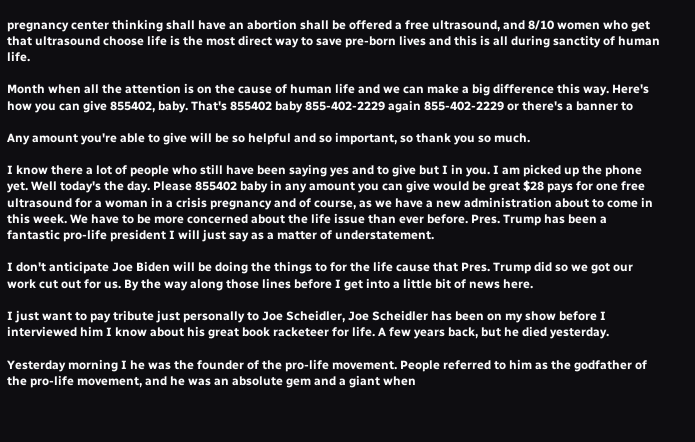pregnancy center thinking shall have an abortion shall be offered a free ultrasound, and 8/10 women who get that ultrasound choose life is the most direct way to save pre-born lives and this is all during sanctity of human life.

Month when all the attention is on the cause of human life and we can make a big difference this way. Here's how you can give 855402, baby. That's 855402 baby 855-402-2229 again 855-402-2229 or there's a banner to

Any amount you're able to give will be so helpful and so important, so thank you so much.

I know there a lot of people who still have been saying yes and to give but I in you. I am picked up the phone yet. Well today's the day. Please 855402 baby in any amount you can give would be great $28 pays for one free ultrasound for a woman in a crisis pregnancy and of course, as we have a new administration about to come in this week. We have to be more concerned about the life issue than ever before. Pres. Trump has been a fantastic pro-life president I will just say as a matter of understatement.

I don't anticipate Joe Biden will be doing the things to for the life cause that Pres. Trump did so we got our work cut out for us. By the way along those lines before I get into a little bit of news here.

I just want to pay tribute just personally to Joe Scheidler, Joe Scheidler has been on my show before I interviewed him I know about his great book racketeer for life. A few years back, but he died yesterday.

Yesterday morning I he was the founder of the pro-life movement. People referred to him as the godfather of the pro-life movement, and he was an absolute gem and a giant when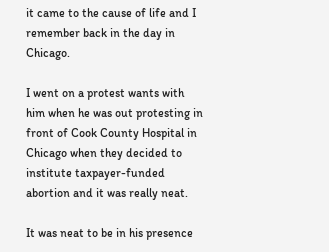it came to the cause of life and I remember back in the day in Chicago.

I went on a protest wants with him when he was out protesting in front of Cook County Hospital in Chicago when they decided to institute taxpayer-funded abortion and it was really neat.

It was neat to be in his presence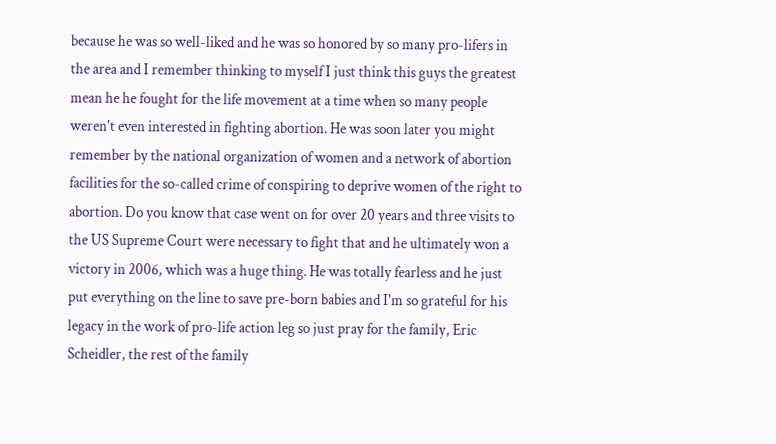because he was so well-liked and he was so honored by so many pro-lifers in the area and I remember thinking to myself I just think this guys the greatest mean he he fought for the life movement at a time when so many people weren't even interested in fighting abortion. He was soon later you might remember by the national organization of women and a network of abortion facilities for the so-called crime of conspiring to deprive women of the right to abortion. Do you know that case went on for over 20 years and three visits to the US Supreme Court were necessary to fight that and he ultimately won a victory in 2006, which was a huge thing. He was totally fearless and he just put everything on the line to save pre-born babies and I'm so grateful for his legacy in the work of pro-life action leg so just pray for the family, Eric Scheidler, the rest of the family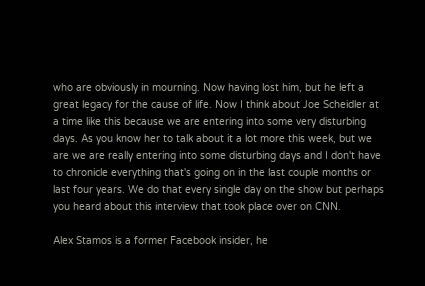who are obviously in mourning. Now having lost him, but he left a great legacy for the cause of life. Now I think about Joe Scheidler at a time like this because we are entering into some very disturbing days. As you know her to talk about it a lot more this week, but we are we are really entering into some disturbing days and I don't have to chronicle everything that's going on in the last couple months or last four years. We do that every single day on the show but perhaps you heard about this interview that took place over on CNN.

Alex Stamos is a former Facebook insider, he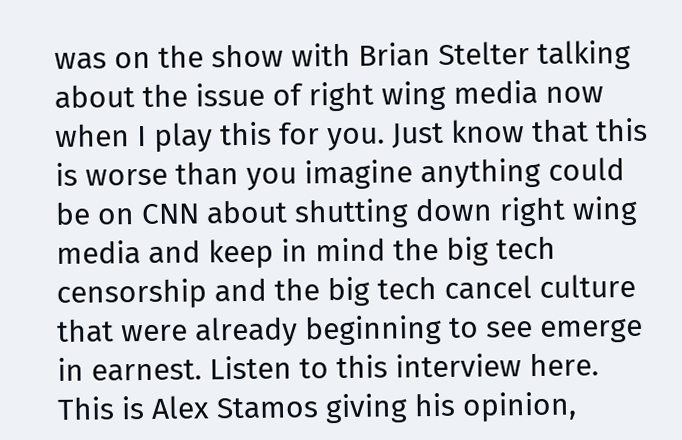was on the show with Brian Stelter talking about the issue of right wing media now when I play this for you. Just know that this is worse than you imagine anything could be on CNN about shutting down right wing media and keep in mind the big tech censorship and the big tech cancel culture that were already beginning to see emerge in earnest. Listen to this interview here. This is Alex Stamos giving his opinion,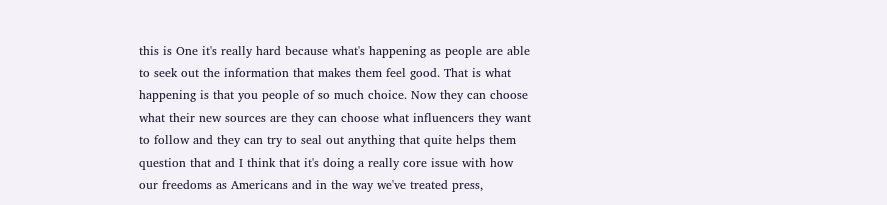this is One it's really hard because what's happening as people are able to seek out the information that makes them feel good. That is what happening is that you people of so much choice. Now they can choose what their new sources are they can choose what influencers they want to follow and they can try to seal out anything that quite helps them question that and I think that it's doing a really core issue with how our freedoms as Americans and in the way we've treated press,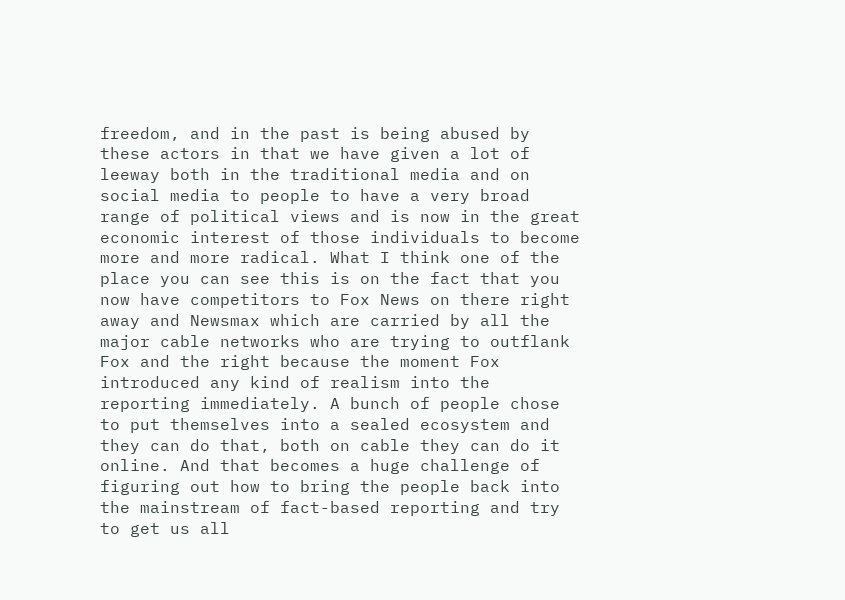freedom, and in the past is being abused by these actors in that we have given a lot of leeway both in the traditional media and on social media to people to have a very broad range of political views and is now in the great economic interest of those individuals to become more and more radical. What I think one of the place you can see this is on the fact that you now have competitors to Fox News on there right away and Newsmax which are carried by all the major cable networks who are trying to outflank Fox and the right because the moment Fox introduced any kind of realism into the reporting immediately. A bunch of people chose to put themselves into a sealed ecosystem and they can do that, both on cable they can do it online. And that becomes a huge challenge of figuring out how to bring the people back into the mainstream of fact-based reporting and try to get us all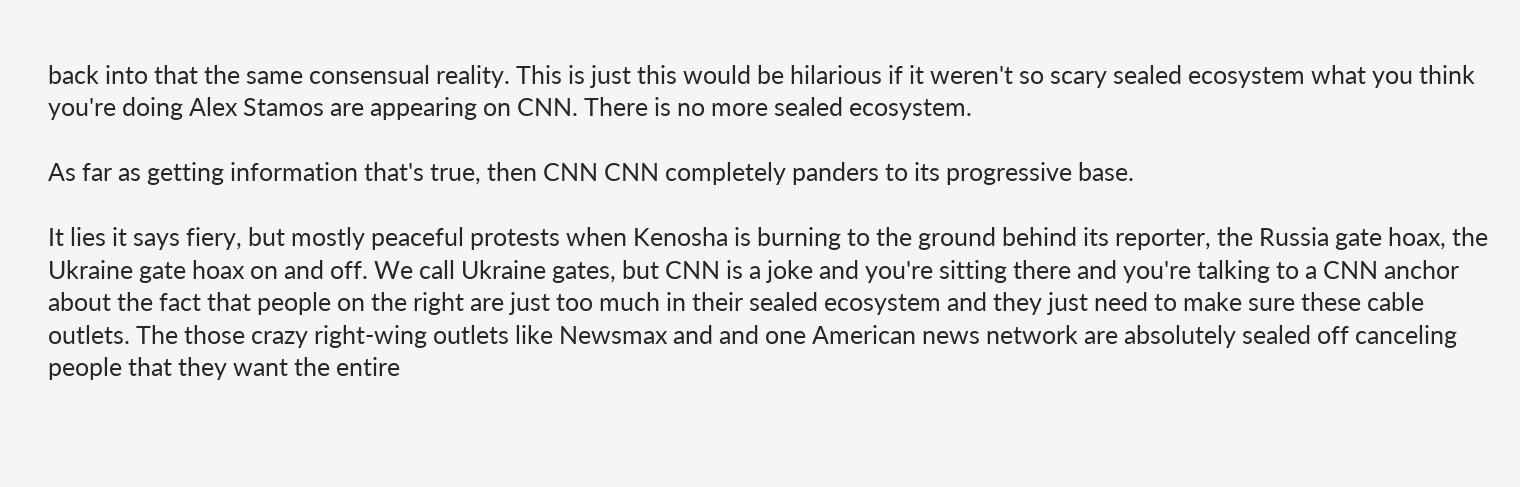back into that the same consensual reality. This is just this would be hilarious if it weren't so scary sealed ecosystem what you think you're doing Alex Stamos are appearing on CNN. There is no more sealed ecosystem.

As far as getting information that's true, then CNN CNN completely panders to its progressive base.

It lies it says fiery, but mostly peaceful protests when Kenosha is burning to the ground behind its reporter, the Russia gate hoax, the Ukraine gate hoax on and off. We call Ukraine gates, but CNN is a joke and you're sitting there and you're talking to a CNN anchor about the fact that people on the right are just too much in their sealed ecosystem and they just need to make sure these cable outlets. The those crazy right-wing outlets like Newsmax and and one American news network are absolutely sealed off canceling people that they want the entire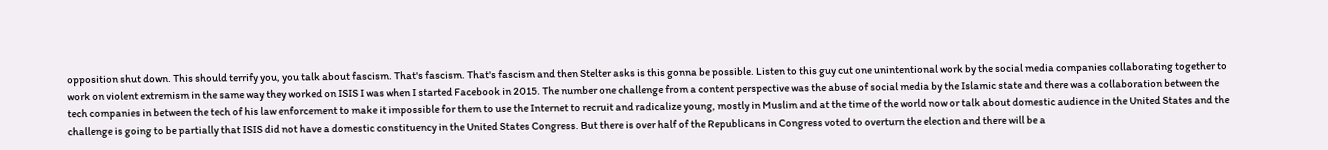opposition shut down. This should terrify you, you talk about fascism. That's fascism. That's fascism and then Stelter asks is this gonna be possible. Listen to this guy cut one unintentional work by the social media companies collaborating together to work on violent extremism in the same way they worked on ISIS I was when I started Facebook in 2015. The number one challenge from a content perspective was the abuse of social media by the Islamic state and there was a collaboration between the tech companies in between the tech of his law enforcement to make it impossible for them to use the Internet to recruit and radicalize young, mostly in Muslim and at the time of the world now or talk about domestic audience in the United States and the challenge is going to be partially that ISIS did not have a domestic constituency in the United States Congress. But there is over half of the Republicans in Congress voted to overturn the election and there will be a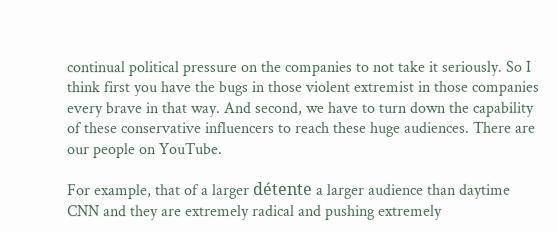continual political pressure on the companies to not take it seriously. So I think first you have the bugs in those violent extremist in those companies every brave in that way. And second, we have to turn down the capability of these conservative influencers to reach these huge audiences. There are our people on YouTube.

For example, that of a larger détente a larger audience than daytime CNN and they are extremely radical and pushing extremely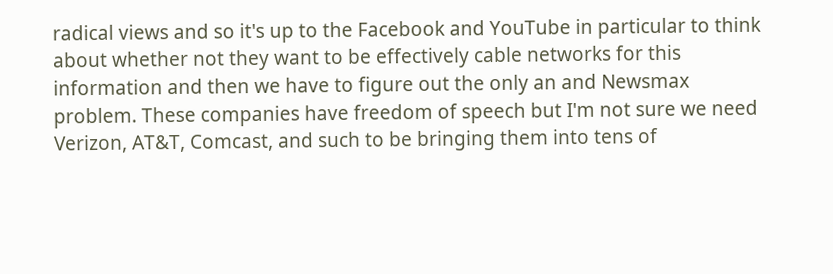radical views and so it's up to the Facebook and YouTube in particular to think about whether not they want to be effectively cable networks for this information and then we have to figure out the only an and Newsmax problem. These companies have freedom of speech but I'm not sure we need Verizon, AT&T, Comcast, and such to be bringing them into tens of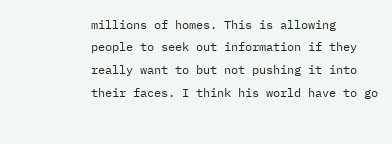millions of homes. This is allowing people to seek out information if they really want to but not pushing it into their faces. I think his world have to go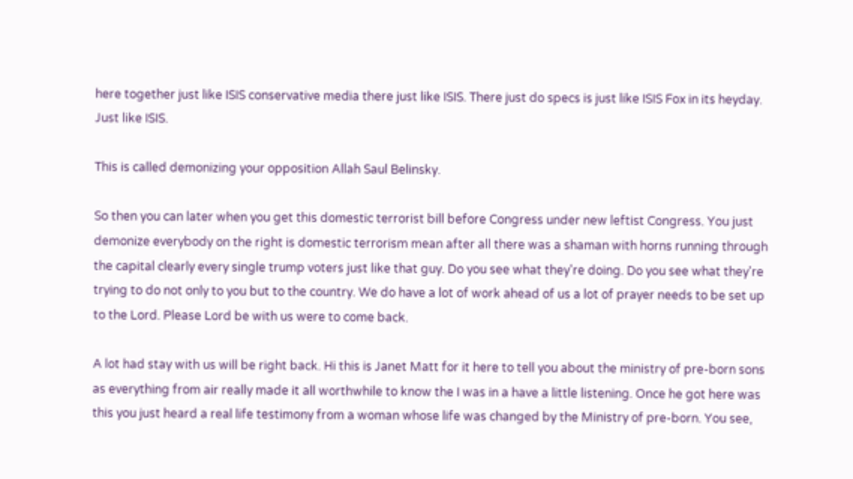here together just like ISIS conservative media there just like ISIS. There just do specs is just like ISIS Fox in its heyday. Just like ISIS.

This is called demonizing your opposition Allah Saul Belinsky.

So then you can later when you get this domestic terrorist bill before Congress under new leftist Congress. You just demonize everybody on the right is domestic terrorism mean after all there was a shaman with horns running through the capital clearly every single trump voters just like that guy. Do you see what they're doing. Do you see what they're trying to do not only to you but to the country. We do have a lot of work ahead of us a lot of prayer needs to be set up to the Lord. Please Lord be with us were to come back.

A lot had stay with us will be right back. Hi this is Janet Matt for it here to tell you about the ministry of pre-born sons as everything from air really made it all worthwhile to know the I was in a have a little listening. Once he got here was this you just heard a real life testimony from a woman whose life was changed by the Ministry of pre-born. You see,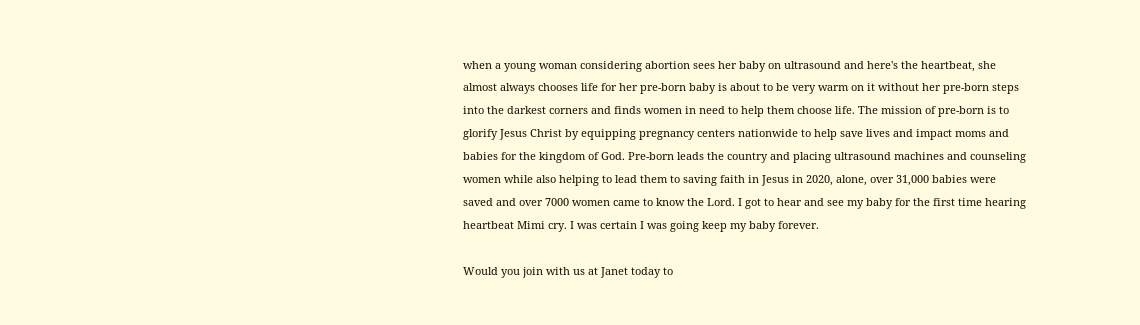when a young woman considering abortion sees her baby on ultrasound and here's the heartbeat, she almost always chooses life for her pre-born baby is about to be very warm on it without her pre-born steps into the darkest corners and finds women in need to help them choose life. The mission of pre-born is to glorify Jesus Christ by equipping pregnancy centers nationwide to help save lives and impact moms and babies for the kingdom of God. Pre-born leads the country and placing ultrasound machines and counseling women while also helping to lead them to saving faith in Jesus in 2020, alone, over 31,000 babies were saved and over 7000 women came to know the Lord. I got to hear and see my baby for the first time hearing heartbeat Mimi cry. I was certain I was going keep my baby forever.

Would you join with us at Janet today to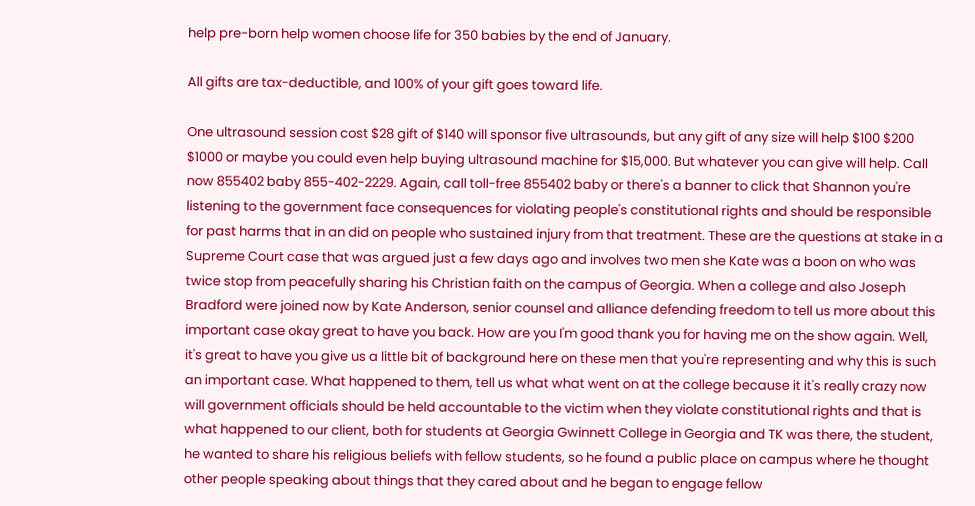help pre-born help women choose life for 350 babies by the end of January.

All gifts are tax-deductible, and 100% of your gift goes toward life.

One ultrasound session cost $28 gift of $140 will sponsor five ultrasounds, but any gift of any size will help $100 $200 $1000 or maybe you could even help buying ultrasound machine for $15,000. But whatever you can give will help. Call now 855402 baby 855-402-2229. Again, call toll-free 855402 baby or there's a banner to click that Shannon you're listening to the government face consequences for violating people's constitutional rights and should be responsible for past harms that in an did on people who sustained injury from that treatment. These are the questions at stake in a Supreme Court case that was argued just a few days ago and involves two men she Kate was a boon on who was twice stop from peacefully sharing his Christian faith on the campus of Georgia. When a college and also Joseph Bradford were joined now by Kate Anderson, senior counsel and alliance defending freedom to tell us more about this important case okay great to have you back. How are you I'm good thank you for having me on the show again. Well, it's great to have you give us a little bit of background here on these men that you're representing and why this is such an important case. What happened to them, tell us what what went on at the college because it it's really crazy now will government officials should be held accountable to the victim when they violate constitutional rights and that is what happened to our client, both for students at Georgia Gwinnett College in Georgia and TK was there, the student, he wanted to share his religious beliefs with fellow students, so he found a public place on campus where he thought other people speaking about things that they cared about and he began to engage fellow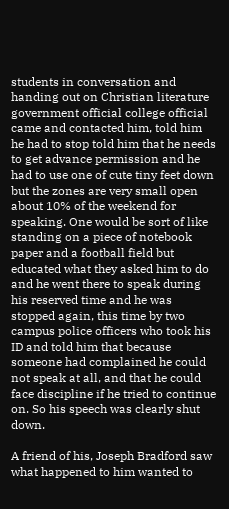students in conversation and handing out on Christian literature government official college official came and contacted him, told him he had to stop told him that he needs to get advance permission and he had to use one of cute tiny feet down but the zones are very small open about 10% of the weekend for speaking. One would be sort of like standing on a piece of notebook paper and a football field but educated what they asked him to do and he went there to speak during his reserved time and he was stopped again, this time by two campus police officers who took his ID and told him that because someone had complained he could not speak at all, and that he could face discipline if he tried to continue on. So his speech was clearly shut down.

A friend of his, Joseph Bradford saw what happened to him wanted to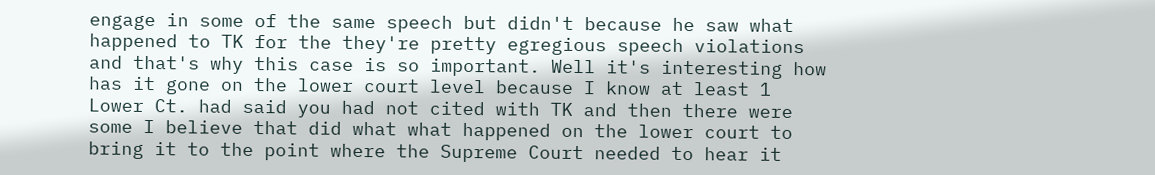engage in some of the same speech but didn't because he saw what happened to TK for the they're pretty egregious speech violations and that's why this case is so important. Well it's interesting how has it gone on the lower court level because I know at least 1 Lower Ct. had said you had not cited with TK and then there were some I believe that did what what happened on the lower court to bring it to the point where the Supreme Court needed to hear it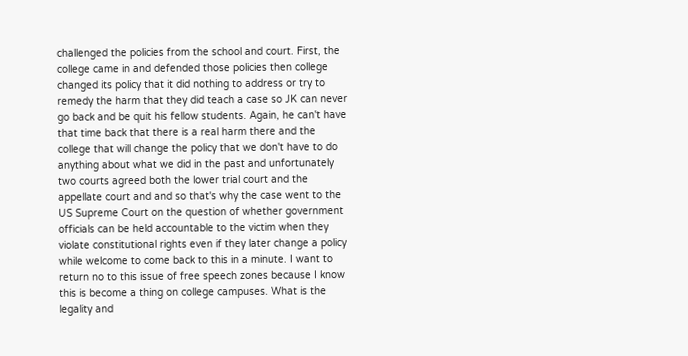challenged the policies from the school and court. First, the college came in and defended those policies then college changed its policy that it did nothing to address or try to remedy the harm that they did teach a case so JK can never go back and be quit his fellow students. Again, he can't have that time back that there is a real harm there and the college that will change the policy that we don't have to do anything about what we did in the past and unfortunately two courts agreed both the lower trial court and the appellate court and and so that's why the case went to the US Supreme Court on the question of whether government officials can be held accountable to the victim when they violate constitutional rights even if they later change a policy while welcome to come back to this in a minute. I want to return no to this issue of free speech zones because I know this is become a thing on college campuses. What is the legality and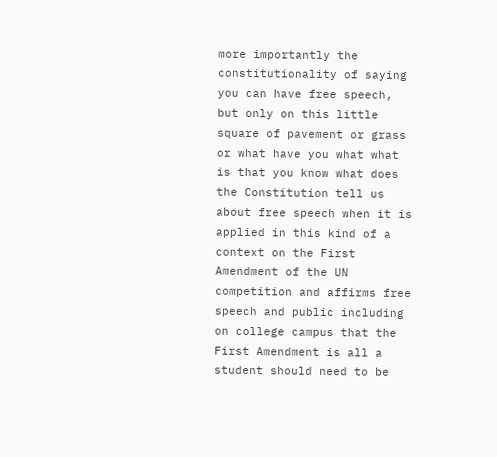more importantly the constitutionality of saying you can have free speech, but only on this little square of pavement or grass or what have you what what is that you know what does the Constitution tell us about free speech when it is applied in this kind of a context on the First Amendment of the UN competition and affirms free speech and public including on college campus that the First Amendment is all a student should need to be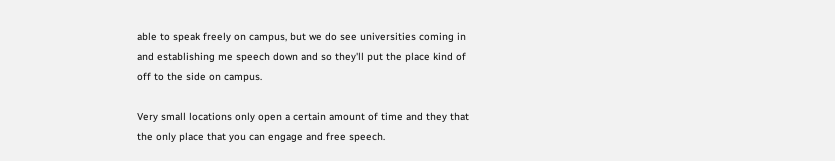able to speak freely on campus, but we do see universities coming in and establishing me speech down and so they'll put the place kind of off to the side on campus.

Very small locations only open a certain amount of time and they that the only place that you can engage and free speech.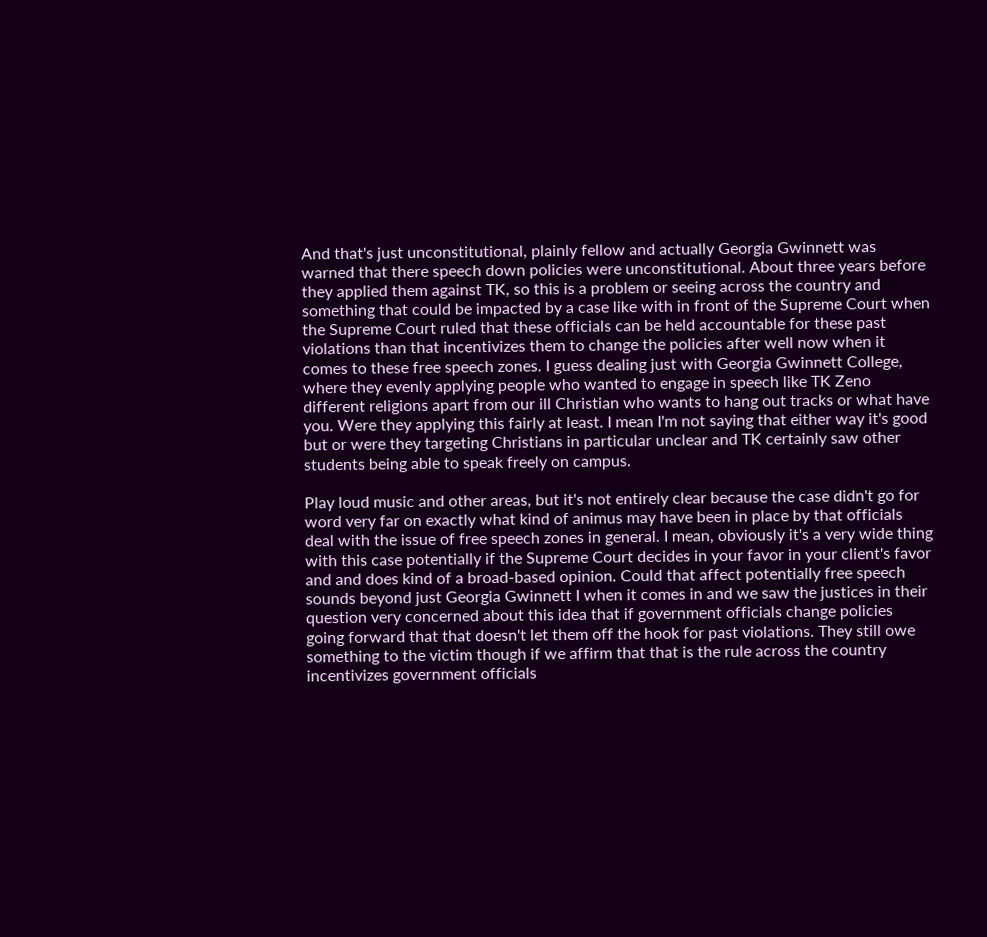And that's just unconstitutional, plainly fellow and actually Georgia Gwinnett was warned that there speech down policies were unconstitutional. About three years before they applied them against TK, so this is a problem or seeing across the country and something that could be impacted by a case like with in front of the Supreme Court when the Supreme Court ruled that these officials can be held accountable for these past violations than that incentivizes them to change the policies after well now when it comes to these free speech zones. I guess dealing just with Georgia Gwinnett College, where they evenly applying people who wanted to engage in speech like TK Zeno different religions apart from our ill Christian who wants to hang out tracks or what have you. Were they applying this fairly at least. I mean I'm not saying that either way it's good but or were they targeting Christians in particular unclear and TK certainly saw other students being able to speak freely on campus.

Play loud music and other areas, but it's not entirely clear because the case didn't go for word very far on exactly what kind of animus may have been in place by that officials deal with the issue of free speech zones in general. I mean, obviously it's a very wide thing with this case potentially if the Supreme Court decides in your favor in your client's favor and and does kind of a broad-based opinion. Could that affect potentially free speech sounds beyond just Georgia Gwinnett I when it comes in and we saw the justices in their question very concerned about this idea that if government officials change policies going forward that that doesn't let them off the hook for past violations. They still owe something to the victim though if we affirm that that is the rule across the country incentivizes government officials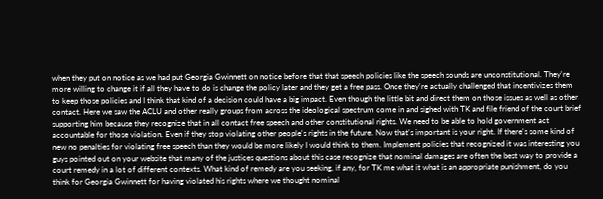when they put on notice as we had put Georgia Gwinnett on notice before that that speech policies like the speech sounds are unconstitutional. They're more willing to change it if all they have to do is change the policy later and they get a free pass. Once they're actually challenged that incentivizes them to keep those policies and I think that kind of a decision could have a big impact. Even though the little bit and direct them on those issues as well as other contact. Here we saw the ACLU and other really groups from across the ideological spectrum come in and sighed with TK and file friend of the court brief supporting him because they recognize that in all contact free speech and other constitutional rights. We need to be able to hold government act accountable for those violation. Even if they stop violating other people's rights in the future. Now that's important is your right. If there's some kind of new no penalties for violating free speech than they would be more likely I would think to them. Implement policies that recognized it was interesting you guys pointed out on your website that many of the justices questions about this case recognize that nominal damages are often the best way to provide a court remedy in a lot of different contexts. What kind of remedy are you seeking, if any, for TK me what it what is an appropriate punishment, do you think for Georgia Gwinnett for having violated his rights where we thought nominal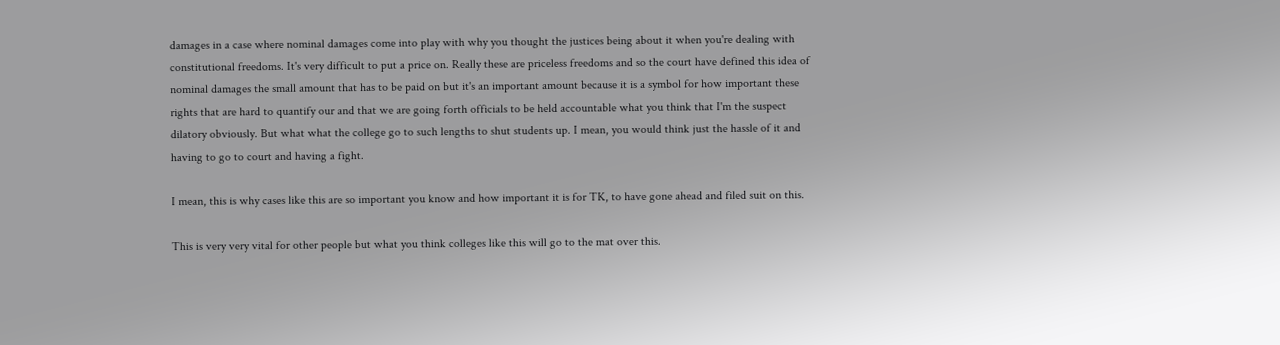damages in a case where nominal damages come into play with why you thought the justices being about it when you're dealing with constitutional freedoms. It's very difficult to put a price on. Really these are priceless freedoms and so the court have defined this idea of nominal damages the small amount that has to be paid on but it's an important amount because it is a symbol for how important these rights that are hard to quantify our and that we are going forth officials to be held accountable what you think that I'm the suspect dilatory obviously. But what what the college go to such lengths to shut students up. I mean, you would think just the hassle of it and having to go to court and having a fight.

I mean, this is why cases like this are so important you know and how important it is for TK, to have gone ahead and filed suit on this.

This is very very vital for other people but what you think colleges like this will go to the mat over this.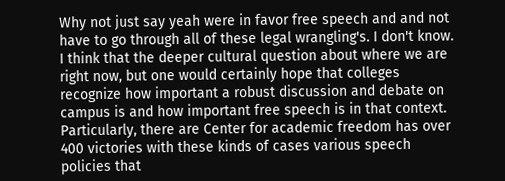Why not just say yeah were in favor free speech and and not have to go through all of these legal wrangling's. I don't know. I think that the deeper cultural question about where we are right now, but one would certainly hope that colleges recognize how important a robust discussion and debate on campus is and how important free speech is in that context. Particularly, there are Center for academic freedom has over 400 victories with these kinds of cases various speech policies that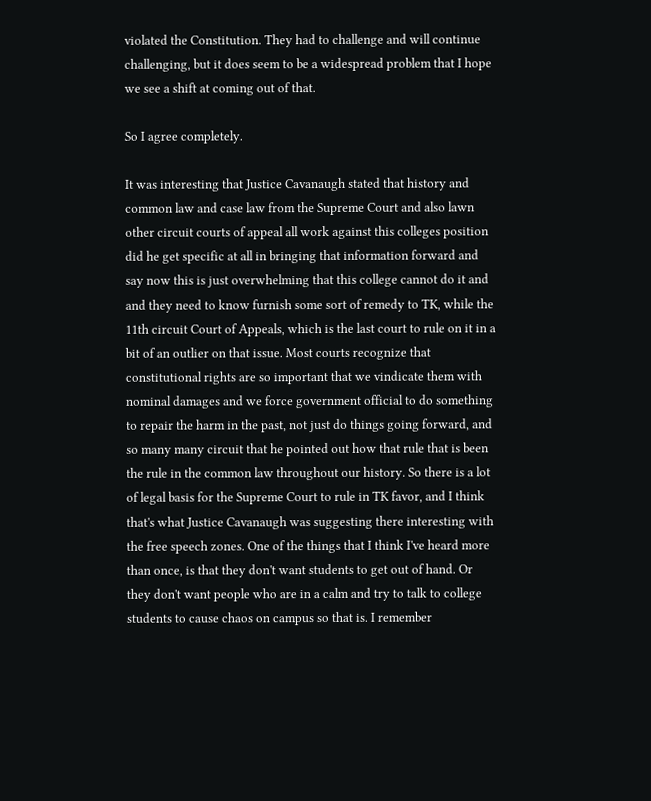violated the Constitution. They had to challenge and will continue challenging, but it does seem to be a widespread problem that I hope we see a shift at coming out of that.

So I agree completely.

It was interesting that Justice Cavanaugh stated that history and common law and case law from the Supreme Court and also lawn other circuit courts of appeal all work against this colleges position did he get specific at all in bringing that information forward and say now this is just overwhelming that this college cannot do it and and they need to know furnish some sort of remedy to TK, while the 11th circuit Court of Appeals, which is the last court to rule on it in a bit of an outlier on that issue. Most courts recognize that constitutional rights are so important that we vindicate them with nominal damages and we force government official to do something to repair the harm in the past, not just do things going forward, and so many many circuit that he pointed out how that rule that is been the rule in the common law throughout our history. So there is a lot of legal basis for the Supreme Court to rule in TK favor, and I think that's what Justice Cavanaugh was suggesting there interesting with the free speech zones. One of the things that I think I've heard more than once, is that they don't want students to get out of hand. Or they don't want people who are in a calm and try to talk to college students to cause chaos on campus so that is. I remember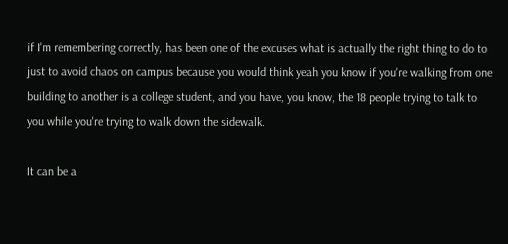if I'm remembering correctly, has been one of the excuses what is actually the right thing to do to just to avoid chaos on campus because you would think yeah you know if you're walking from one building to another is a college student, and you have, you know, the 18 people trying to talk to you while you're trying to walk down the sidewalk.

It can be a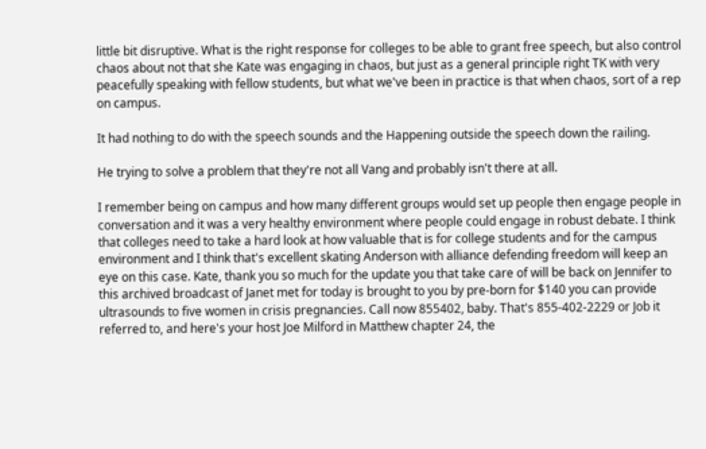little bit disruptive. What is the right response for colleges to be able to grant free speech, but also control chaos about not that she Kate was engaging in chaos, but just as a general principle right TK with very peacefully speaking with fellow students, but what we've been in practice is that when chaos, sort of a rep on campus.

It had nothing to do with the speech sounds and the Happening outside the speech down the railing.

He trying to solve a problem that they're not all Vang and probably isn't there at all.

I remember being on campus and how many different groups would set up people then engage people in conversation and it was a very healthy environment where people could engage in robust debate. I think that colleges need to take a hard look at how valuable that is for college students and for the campus environment and I think that's excellent skating Anderson with alliance defending freedom will keep an eye on this case. Kate, thank you so much for the update you that take care of will be back on Jennifer to this archived broadcast of Janet met for today is brought to you by pre-born for $140 you can provide ultrasounds to five women in crisis pregnancies. Call now 855402, baby. That's 855-402-2229 or Job it referred to, and here's your host Joe Milford in Matthew chapter 24, the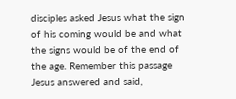disciples asked Jesus what the sign of his coming would be and what the signs would be of the end of the age. Remember this passage Jesus answered and said,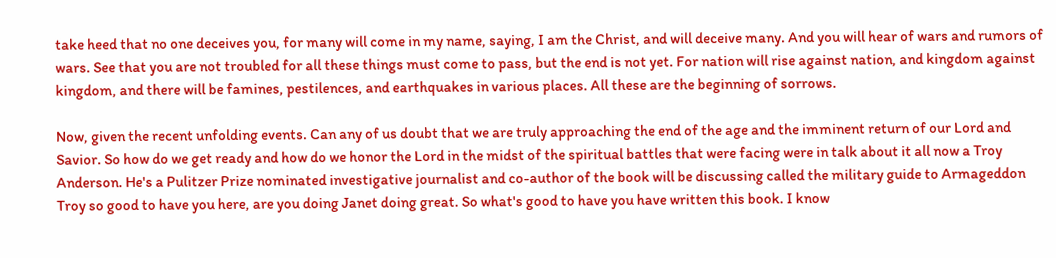take heed that no one deceives you, for many will come in my name, saying, I am the Christ, and will deceive many. And you will hear of wars and rumors of wars. See that you are not troubled for all these things must come to pass, but the end is not yet. For nation will rise against nation, and kingdom against kingdom, and there will be famines, pestilences, and earthquakes in various places. All these are the beginning of sorrows.

Now, given the recent unfolding events. Can any of us doubt that we are truly approaching the end of the age and the imminent return of our Lord and Savior. So how do we get ready and how do we honor the Lord in the midst of the spiritual battles that were facing were in talk about it all now a Troy Anderson. He's a Pulitzer Prize nominated investigative journalist and co-author of the book will be discussing called the military guide to Armageddon Troy so good to have you here, are you doing Janet doing great. So what's good to have you have written this book. I know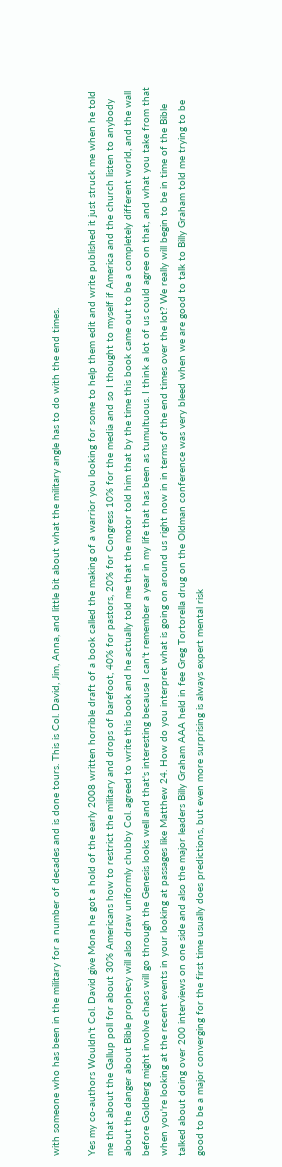with someone who has been in the military for a number of decades and is done tours. This is Col. David, Jim, Anna, and little bit about what the military angle has to do with the end times.

Yes my co-authors Wouldn't Col. David give Mona he got a hold of the early 2008 written horrible draft of a book called the making of a warrior you looking for some to help them edit and write published it just struck me when he told me that about the Gallup poll for about 30% Americans how to restrict the military and drops of barefoot, 40% for pastors, 20% for Congress 10% for the media and so I thought to myself if America and the church listen to anybody about the danger about Bible prophecy will also draw uniformly chubby Col. agreed to write this book and he actually told me that the motor told him that by the time this book came out to be a completely different world, and the wall before Goldberg might involve chaos will go through the Genesis looks well and that's interesting because I can't remember a year in my life that has been as tumultuous. I think a lot of us could agree on that, and what you take from that when you're looking at the recent events in your looking at passages like Matthew 24. How do you interpret what is going on around us right now in in terms of the end times over the lot? We really will begin to be in time of the Bible talked about doing over 200 interviews on one side and also the major leaders Billy Graham AAA held in fee Greg Tortorella drug on the Oldman conference was very bleed when we are good to talk to Billy Graham told me trying to be good to be a major converging for the first time usually does predictions, but even more surprising is always expert mental risk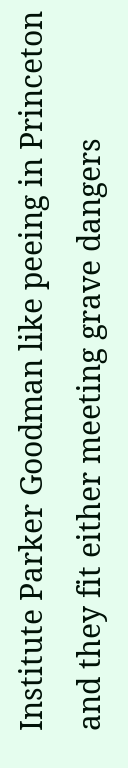Institute Parker Goodman like peeing in Princeton and they fit either meeting grave dangers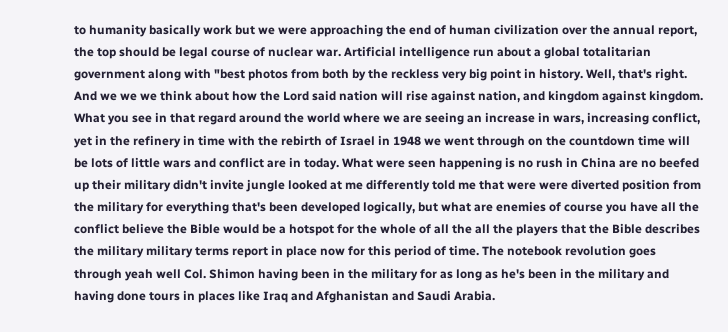to humanity basically work but we were approaching the end of human civilization over the annual report, the top should be legal course of nuclear war. Artificial intelligence run about a global totalitarian government along with "best photos from both by the reckless very big point in history. Well, that's right. And we we we think about how the Lord said nation will rise against nation, and kingdom against kingdom. What you see in that regard around the world where we are seeing an increase in wars, increasing conflict, yet in the refinery in time with the rebirth of Israel in 1948 we went through on the countdown time will be lots of little wars and conflict are in today. What were seen happening is no rush in China are no beefed up their military didn't invite jungle looked at me differently told me that were were diverted position from the military for everything that's been developed logically, but what are enemies of course you have all the conflict believe the Bible would be a hotspot for the whole of all the all the players that the Bible describes the military military terms report in place now for this period of time. The notebook revolution goes through yeah well Col. Shimon having been in the military for as long as he's been in the military and having done tours in places like Iraq and Afghanistan and Saudi Arabia.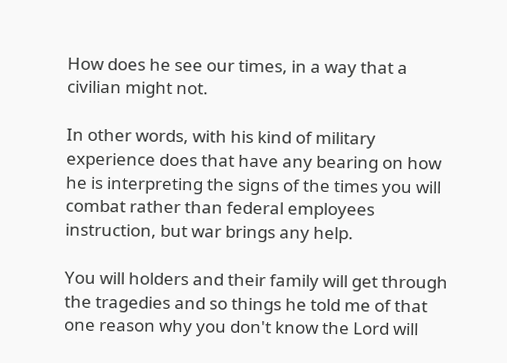How does he see our times, in a way that a civilian might not.

In other words, with his kind of military experience does that have any bearing on how he is interpreting the signs of the times you will combat rather than federal employees instruction, but war brings any help.

You will holders and their family will get through the tragedies and so things he told me of that one reason why you don't know the Lord will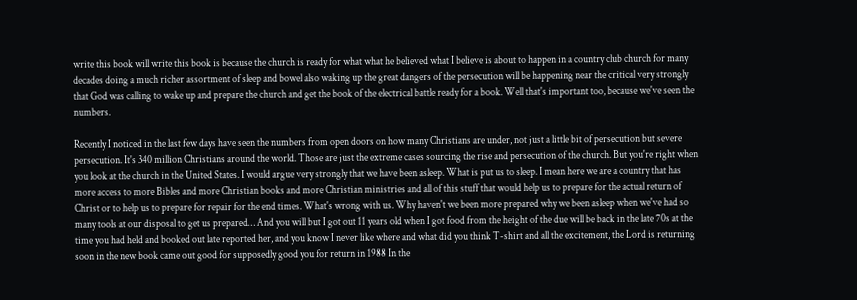write this book will write this book is because the church is ready for what what he believed what I believe is about to happen in a country club church for many decades doing a much richer assortment of sleep and bowel also waking up the great dangers of the persecution will be happening near the critical very strongly that God was calling to wake up and prepare the church and get the book of the electrical battle ready for a book. Well that's important too, because we've seen the numbers.

Recently I noticed in the last few days have seen the numbers from open doors on how many Christians are under, not just a little bit of persecution but severe persecution. It's 340 million Christians around the world. Those are just the extreme cases sourcing the rise and persecution of the church. But you're right when you look at the church in the United States. I would argue very strongly that we have been asleep. What is put us to sleep. I mean here we are a country that has more access to more Bibles and more Christian books and more Christian ministries and all of this stuff that would help us to prepare for the actual return of Christ or to help us to prepare for repair for the end times. What's wrong with us. Why haven't we been more prepared why we been asleep when we've had so many tools at our disposal to get us prepared… And you will but I got out 11 years old when I got food from the height of the due will be back in the late 70s at the time you had held and booked out late reported her, and you know I never like where and what did you think T-shirt and all the excitement, the Lord is returning soon in the new book came out good for supposedly good you for return in 1988 In the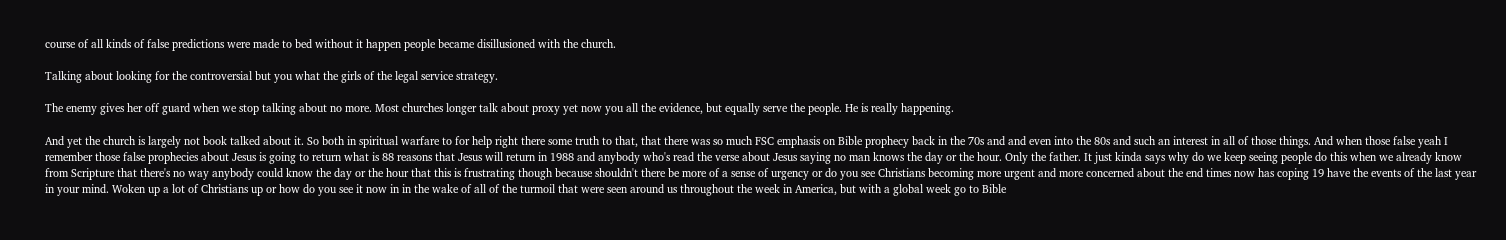course of all kinds of false predictions were made to bed without it happen people became disillusioned with the church.

Talking about looking for the controversial but you what the girls of the legal service strategy.

The enemy gives her off guard when we stop talking about no more. Most churches longer talk about proxy yet now you all the evidence, but equally serve the people. He is really happening.

And yet the church is largely not book talked about it. So both in spiritual warfare to for help right there some truth to that, that there was so much FSC emphasis on Bible prophecy back in the 70s and and even into the 80s and such an interest in all of those things. And when those false yeah I remember those false prophecies about Jesus is going to return what is 88 reasons that Jesus will return in 1988 and anybody who's read the verse about Jesus saying no man knows the day or the hour. Only the father. It just kinda says why do we keep seeing people do this when we already know from Scripture that there's no way anybody could know the day or the hour that this is frustrating though because shouldn't there be more of a sense of urgency or do you see Christians becoming more urgent and more concerned about the end times now has coping 19 have the events of the last year in your mind. Woken up a lot of Christians up or how do you see it now in in the wake of all of the turmoil that were seen around us throughout the week in America, but with a global week go to Bible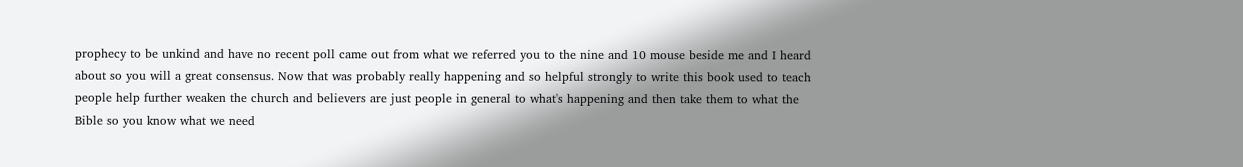prophecy to be unkind and have no recent poll came out from what we referred you to the nine and 10 mouse beside me and I heard about so you will a great consensus. Now that was probably really happening and so helpful strongly to write this book used to teach people help further weaken the church and believers are just people in general to what's happening and then take them to what the Bible so you know what we need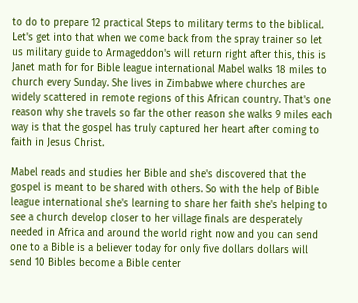to do to prepare 12 practical Steps to military terms to the biblical. Let's get into that when we come back from the spray trainer so let us military guide to Armageddon's will return right after this, this is Janet math for for Bible league international Mabel walks 18 miles to church every Sunday. She lives in Zimbabwe where churches are widely scattered in remote regions of this African country. That's one reason why she travels so far the other reason she walks 9 miles each way is that the gospel has truly captured her heart after coming to faith in Jesus Christ.

Mabel reads and studies her Bible and she's discovered that the gospel is meant to be shared with others. So with the help of Bible league international she's learning to share her faith she's helping to see a church develop closer to her village finals are desperately needed in Africa and around the world right now and you can send one to a Bible is a believer today for only five dollars dollars will send 10 Bibles become a Bible center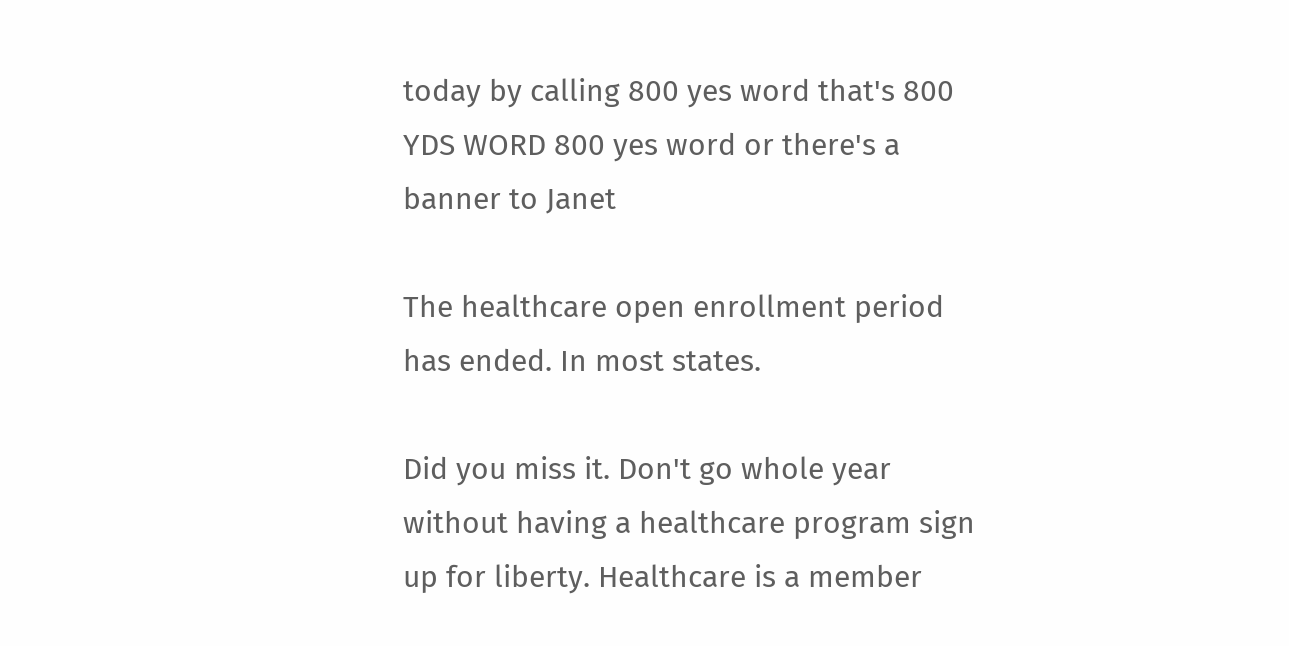today by calling 800 yes word that's 800 YDS WORD 800 yes word or there's a banner to Janet

The healthcare open enrollment period has ended. In most states.

Did you miss it. Don't go whole year without having a healthcare program sign up for liberty. Healthcare is a member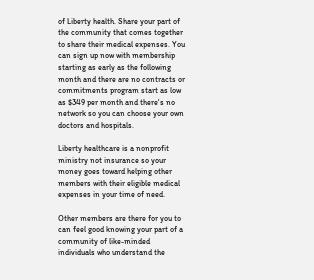of Liberty health. Share your part of the community that comes together to share their medical expenses. You can sign up now with membership starting as early as the following month and there are no contracts or commitments program start as low as $349 per month and there's no network so you can choose your own doctors and hospitals.

Liberty healthcare is a nonprofit ministry not insurance so your money goes toward helping other members with their eligible medical expenses in your time of need.

Other members are there for you to can feel good knowing your part of a community of like-minded individuals who understand the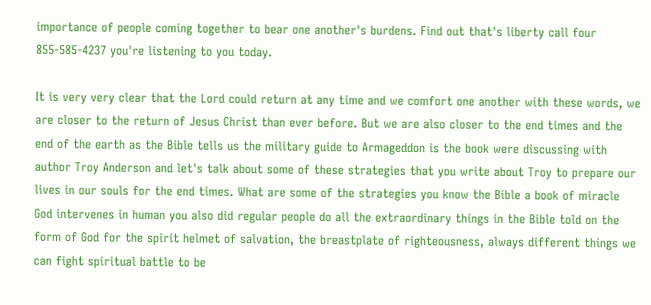importance of people coming together to bear one another's burdens. Find out that's liberty call four 855-585-4237 you're listening to you today.

It is very very clear that the Lord could return at any time and we comfort one another with these words, we are closer to the return of Jesus Christ than ever before. But we are also closer to the end times and the end of the earth as the Bible tells us the military guide to Armageddon is the book were discussing with author Troy Anderson and let's talk about some of these strategies that you write about Troy to prepare our lives in our souls for the end times. What are some of the strategies you know the Bible a book of miracle God intervenes in human you also did regular people do all the extraordinary things in the Bible told on the form of God for the spirit helmet of salvation, the breastplate of righteousness, always different things we can fight spiritual battle to be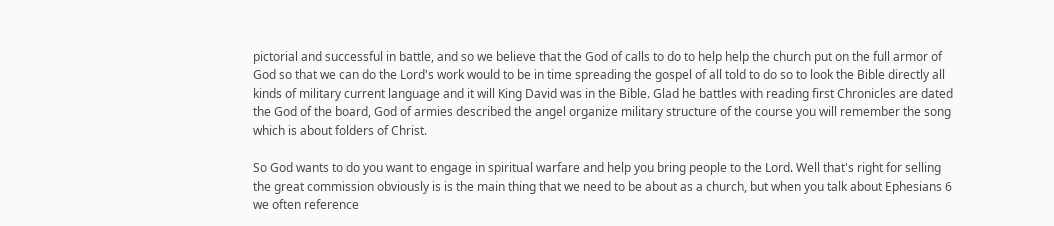pictorial and successful in battle, and so we believe that the God of calls to do to help help the church put on the full armor of God so that we can do the Lord's work would to be in time spreading the gospel of all told to do so to look the Bible directly all kinds of military current language and it will King David was in the Bible. Glad he battles with reading first Chronicles are dated the God of the board, God of armies described the angel organize military structure of the course you will remember the song which is about folders of Christ.

So God wants to do you want to engage in spiritual warfare and help you bring people to the Lord. Well that's right for selling the great commission obviously is is the main thing that we need to be about as a church, but when you talk about Ephesians 6 we often reference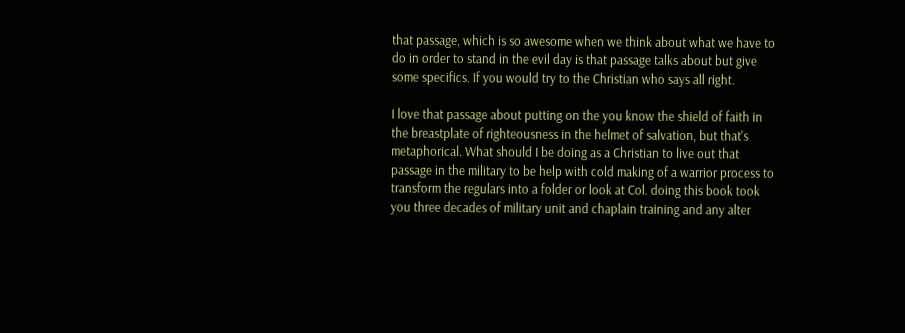that passage, which is so awesome when we think about what we have to do in order to stand in the evil day is that passage talks about but give some specifics. If you would try to the Christian who says all right.

I love that passage about putting on the you know the shield of faith in the breastplate of righteousness in the helmet of salvation, but that's metaphorical. What should I be doing as a Christian to live out that passage in the military to be help with cold making of a warrior process to transform the regulars into a folder or look at Col. doing this book took you three decades of military unit and chaplain training and any alter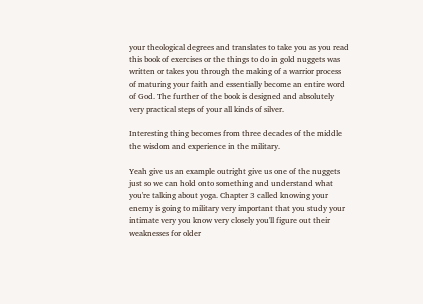your theological degrees and translates to take you as you read this book of exercises or the things to do in gold nuggets was written or takes you through the making of a warrior process of maturing your faith and essentially become an entire word of God. The further of the book is designed and absolutely very practical steps of your all kinds of silver.

Interesting thing becomes from three decades of the middle the wisdom and experience in the military.

Yeah give us an example outright give us one of the nuggets just so we can hold onto something and understand what you're talking about yoga. Chapter 3 called knowing your enemy is going to military very important that you study your intimate very you know very closely you'll figure out their weaknesses for older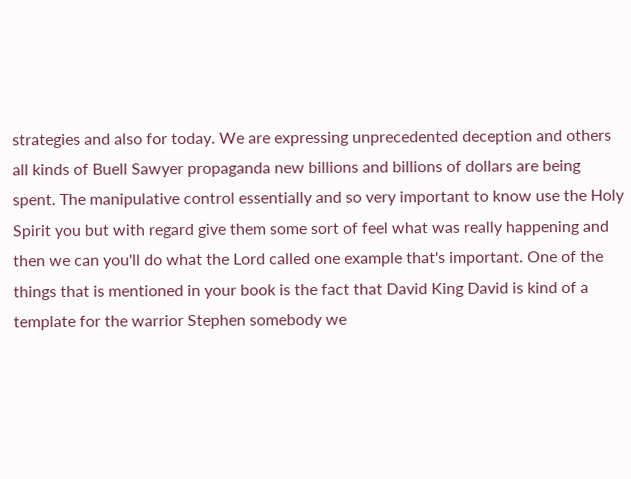strategies and also for today. We are expressing unprecedented deception and others all kinds of Buell Sawyer propaganda new billions and billions of dollars are being spent. The manipulative control essentially and so very important to know use the Holy Spirit you but with regard give them some sort of feel what was really happening and then we can you'll do what the Lord called one example that's important. One of the things that is mentioned in your book is the fact that David King David is kind of a template for the warrior Stephen somebody we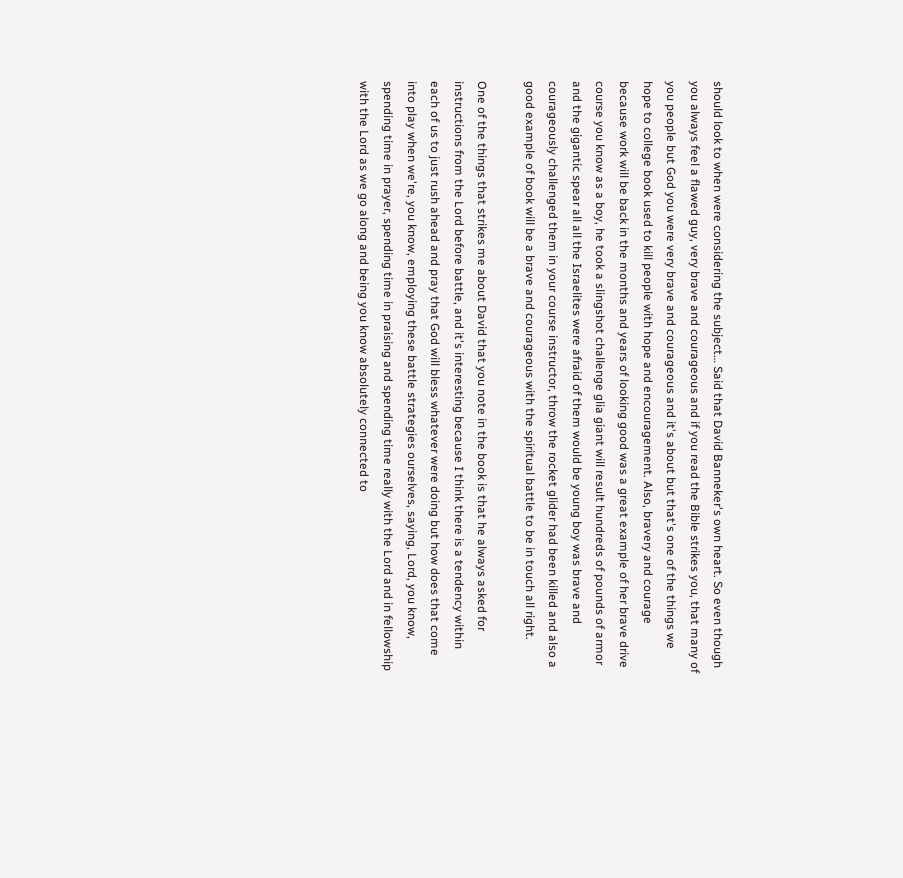should look to when were considering the subject… Said that David Banneker's own heart. So even though you always feel a flawed guy, very brave and courageous and if you read the Bible strikes you, that many of you people but God you were very brave and courageous and it's about but that's one of the things we hope to college book used to kill people with hope and encouragement. Also, bravery and courage because work will be back in the months and years of looking good was a great example of her brave drive course you know as a boy, he took a slingshot challenge glia giant will result hundreds of pounds of armor and the gigantic spear all all the Israelites were afraid of them would be young boy was brave and courageously challenged them in your course instructor, throw the rocket glider had been killed and also a good example of book will be a brave and courageous with the spiritual battle to be in touch all right.

One of the things that strikes me about David that you note in the book is that he always asked for instructions from the Lord before battle, and it's interesting because I think there is a tendency within each of us to just rush ahead and pray that God will bless whatever were doing but how does that come into play when we're, you know, employing these battle strategies ourselves, saying, Lord, you know, spending time in prayer, spending time in praising and spending time really with the Lord and in fellowship with the Lord as we go along and being you know absolutely connected to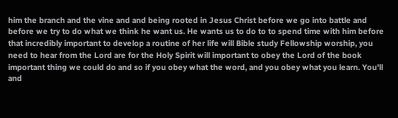him the branch and the vine and and being rooted in Jesus Christ before we go into battle and before we try to do what we think he want us. He wants us to do to to spend time with him before that incredibly important to develop a routine of her life will Bible study Fellowship worship, you need to hear from the Lord are for the Holy Spirit will important to obey the Lord of the book important thing we could do and so if you obey what the word, and you obey what you learn. You'll and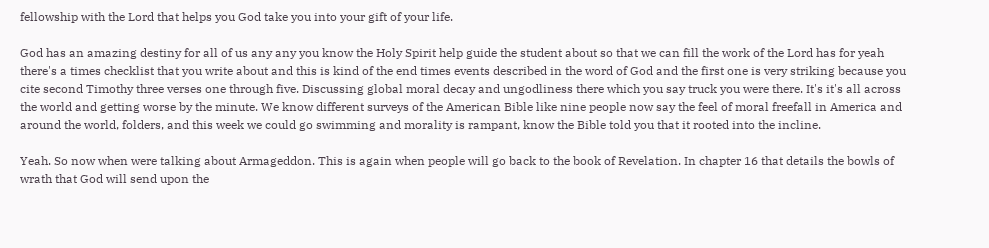fellowship with the Lord that helps you God take you into your gift of your life.

God has an amazing destiny for all of us any any you know the Holy Spirit help guide the student about so that we can fill the work of the Lord has for yeah there's a times checklist that you write about and this is kind of the end times events described in the word of God and the first one is very striking because you cite second Timothy three verses one through five. Discussing global moral decay and ungodliness there which you say truck you were there. It's it's all across the world and getting worse by the minute. We know different surveys of the American Bible like nine people now say the feel of moral freefall in America and around the world, folders, and this week we could go swimming and morality is rampant, know the Bible told you that it rooted into the incline.

Yeah. So now when were talking about Armageddon. This is again when people will go back to the book of Revelation. In chapter 16 that details the bowls of wrath that God will send upon the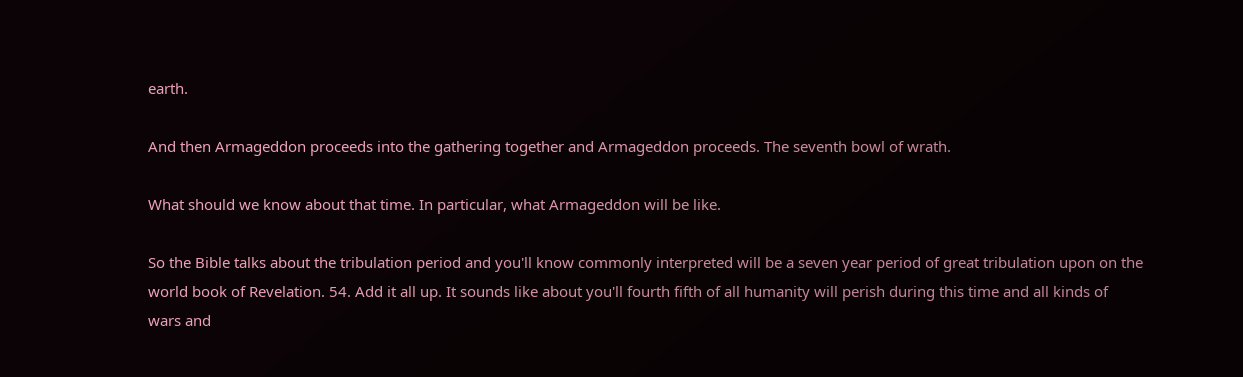earth.

And then Armageddon proceeds into the gathering together and Armageddon proceeds. The seventh bowl of wrath.

What should we know about that time. In particular, what Armageddon will be like.

So the Bible talks about the tribulation period and you'll know commonly interpreted will be a seven year period of great tribulation upon on the world book of Revelation. 54. Add it all up. It sounds like about you'll fourth fifth of all humanity will perish during this time and all kinds of wars and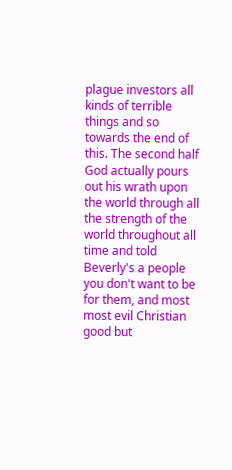plague investors all kinds of terrible things and so towards the end of this. The second half God actually pours out his wrath upon the world through all the strength of the world throughout all time and told Beverly's a people you don't want to be for them, and most most evil Christian good but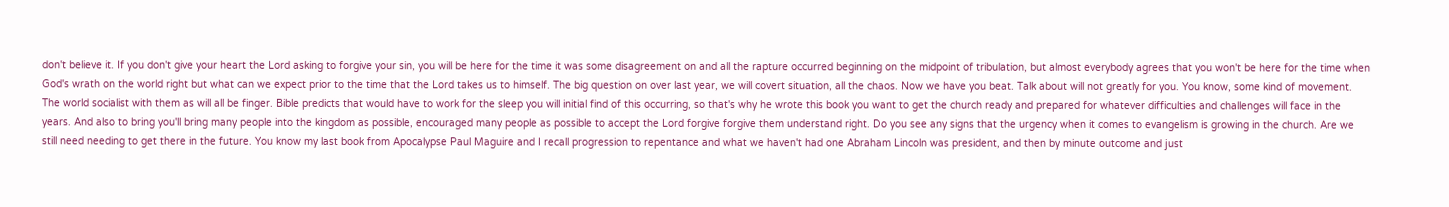don't believe it. If you don't give your heart the Lord asking to forgive your sin, you will be here for the time it was some disagreement on and all the rapture occurred beginning on the midpoint of tribulation, but almost everybody agrees that you won't be here for the time when God's wrath on the world right but what can we expect prior to the time that the Lord takes us to himself. The big question on over last year, we will covert situation, all the chaos. Now we have you beat. Talk about will not greatly for you. You know, some kind of movement. The world socialist with them as will all be finger. Bible predicts that would have to work for the sleep you will initial find of this occurring, so that's why he wrote this book you want to get the church ready and prepared for whatever difficulties and challenges will face in the years. And also to bring you'll bring many people into the kingdom as possible, encouraged many people as possible to accept the Lord forgive forgive them understand right. Do you see any signs that the urgency when it comes to evangelism is growing in the church. Are we still need needing to get there in the future. You know my last book from Apocalypse Paul Maguire and I recall progression to repentance and what we haven't had one Abraham Lincoln was president, and then by minute outcome and just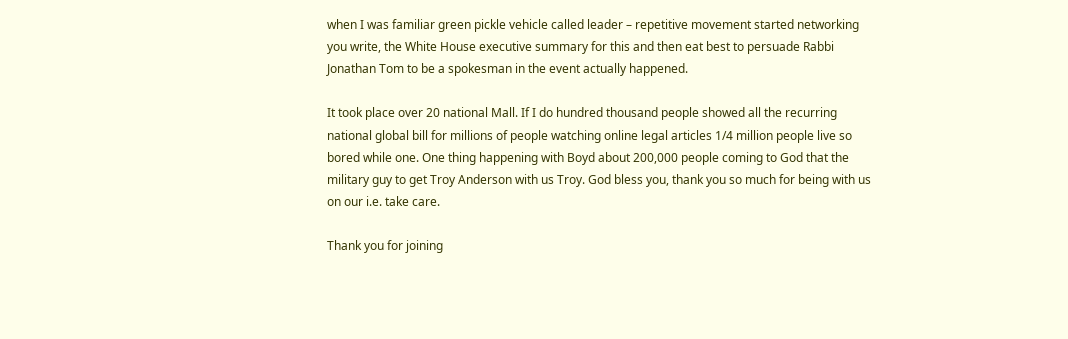when I was familiar green pickle vehicle called leader – repetitive movement started networking you write, the White House executive summary for this and then eat best to persuade Rabbi Jonathan Tom to be a spokesman in the event actually happened.

It took place over 20 national Mall. If I do hundred thousand people showed all the recurring national global bill for millions of people watching online legal articles 1/4 million people live so bored while one. One thing happening with Boyd about 200,000 people coming to God that the military guy to get Troy Anderson with us Troy. God bless you, thank you so much for being with us on our i.e. take care.

Thank you for joining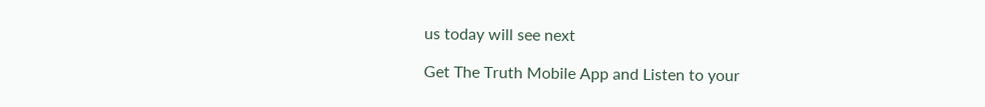us today will see next

Get The Truth Mobile App and Listen to your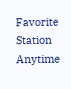Favorite Station Anytime